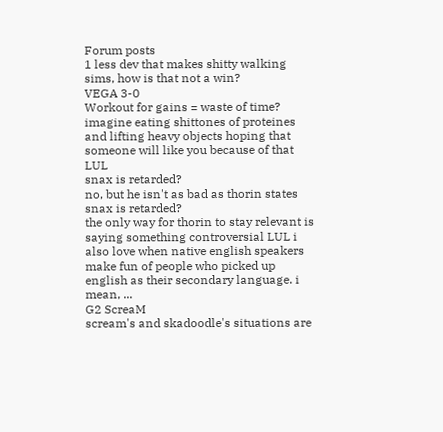Forum posts
1 less dev that makes shitty walking sims, how is that not a win?
VEGA 3-0
Workout for gains = waste of time?
imagine eating shittones of proteines and lifting heavy objects hoping that someone will like you because of that LUL
snax is retarded?
no, but he isn't as bad as thorin states
snax is retarded?
the only way for thorin to stay relevant is saying something controversial LUL i also love when native english speakers make fun of people who picked up english as their secondary language. i mean, ...
G2 ScreaM
scream's and skadoodle's situations are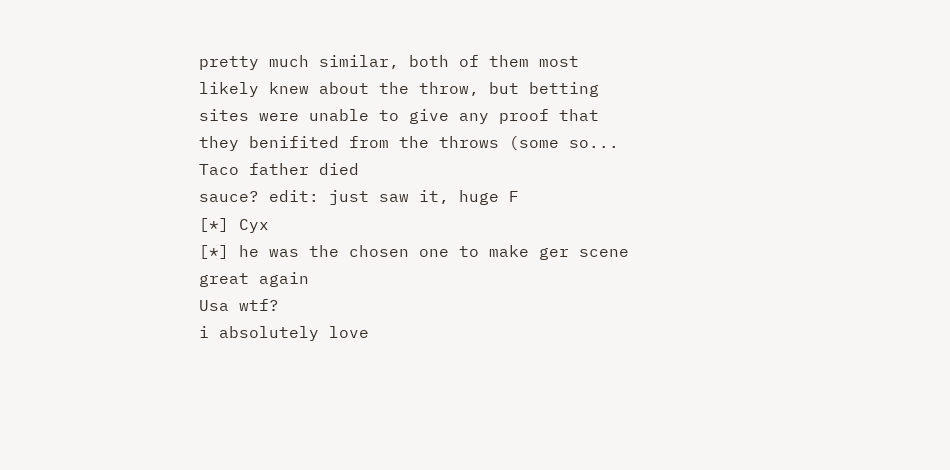pretty much similar, both of them most likely knew about the throw, but betting sites were unable to give any proof that they benifited from the throws (some so...
Taco father died
sauce? edit: just saw it, huge F
[*] Cyx
[*] he was the chosen one to make ger scene great again
Usa wtf?
i absolutely love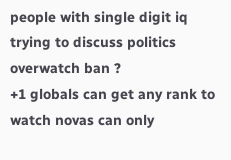people with single digit iq trying to discuss politics
overwatch ban ?
+1 globals can get any rank to watch novas can only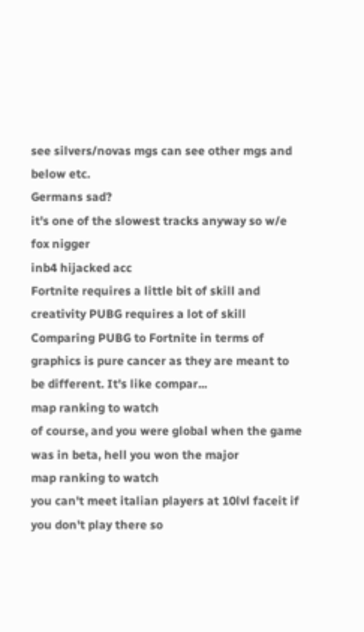see silvers/novas mgs can see other mgs and below etc.
Germans sad?
it's one of the slowest tracks anyway so w/e
fox nigger
inb4 hijacked acc
Fortnite requires a little bit of skill and creativity PUBG requires a lot of skill Comparing PUBG to Fortnite in terms of graphics is pure cancer as they are meant to be different. It's like compar...
map ranking to watch
of course, and you were global when the game was in beta, hell you won the major
map ranking to watch
you can't meet italian players at 10lvl faceit if you don't play there so